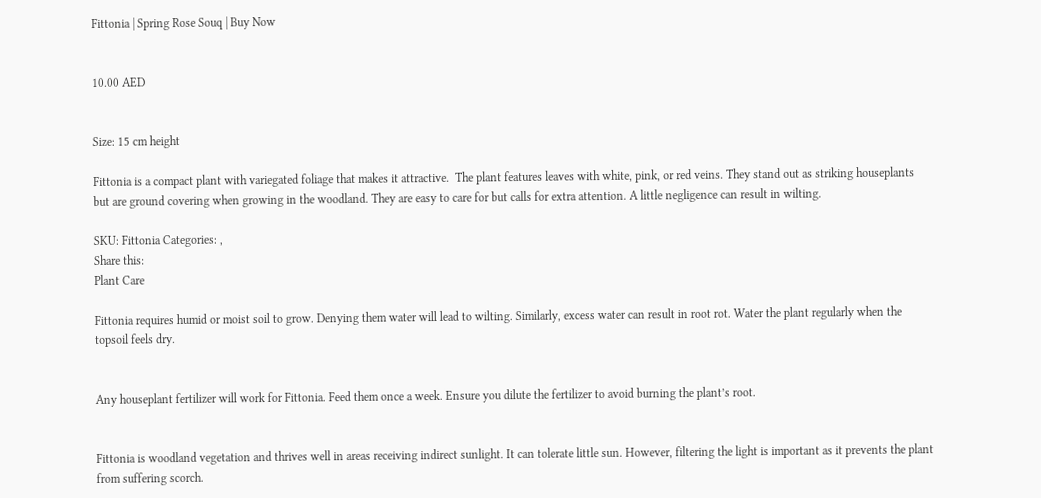Fittonia | Spring Rose Souq | Buy Now


10.00 AED


Size: 15 cm height

Fittonia is a compact plant with variegated foliage that makes it attractive.  The plant features leaves with white, pink, or red veins. They stand out as striking houseplants but are ground covering when growing in the woodland. They are easy to care for but calls for extra attention. A little negligence can result in wilting.

SKU: Fittonia Categories: ,
Share this:
Plant Care

Fittonia requires humid or moist soil to grow. Denying them water will lead to wilting. Similarly, excess water can result in root rot. Water the plant regularly when the topsoil feels dry.


Any houseplant fertilizer will work for Fittonia. Feed them once a week. Ensure you dilute the fertilizer to avoid burning the plant’s root.


Fittonia is woodland vegetation and thrives well in areas receiving indirect sunlight. It can tolerate little sun. However, filtering the light is important as it prevents the plant from suffering scorch.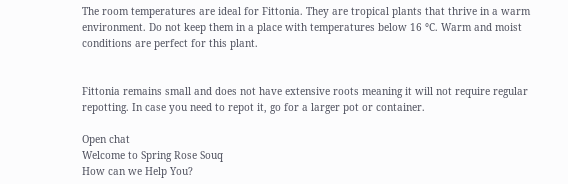The room temperatures are ideal for Fittonia. They are tropical plants that thrive in a warm environment. Do not keep them in a place with temperatures below 16 °C. Warm and moist conditions are perfect for this plant.


Fittonia remains small and does not have extensive roots meaning it will not require regular repotting. In case you need to repot it, go for a larger pot or container.

Open chat
Welcome to Spring Rose Souq
How can we Help You?